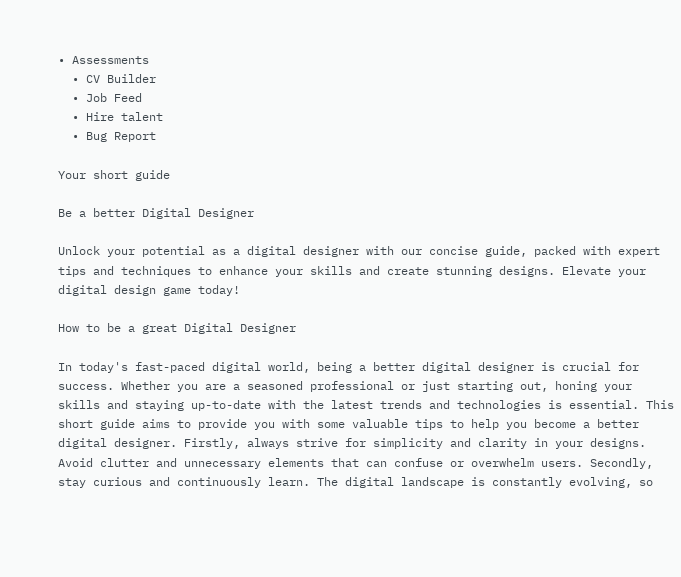• Assessments
  • CV Builder
  • Job Feed
  • Hire talent
  • Bug Report

Your short guide

Be a better Digital Designer

Unlock your potential as a digital designer with our concise guide, packed with expert tips and techniques to enhance your skills and create stunning designs. Elevate your digital design game today!

How to be a great Digital Designer

In today's fast-paced digital world, being a better digital designer is crucial for success. Whether you are a seasoned professional or just starting out, honing your skills and staying up-to-date with the latest trends and technologies is essential. This short guide aims to provide you with some valuable tips to help you become a better digital designer. Firstly, always strive for simplicity and clarity in your designs. Avoid clutter and unnecessary elements that can confuse or overwhelm users. Secondly, stay curious and continuously learn. The digital landscape is constantly evolving, so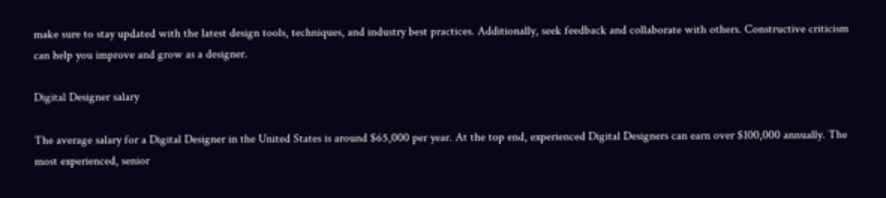make sure to stay updated with the latest design tools, techniques, and industry best practices. Additionally, seek feedback and collaborate with others. Constructive criticism can help you improve and grow as a designer.

Digital Designer salary

The average salary for a Digital Designer in the United States is around $65,000 per year. At the top end, experienced Digital Designers can earn over $100,000 annually. The most experienced, senior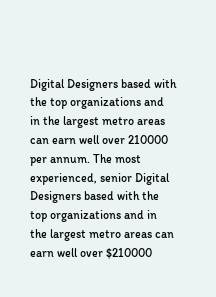Digital Designers based with the top organizations and in the largest metro areas can earn well over 210000 per annum. The most experienced, senior Digital Designers based with the top organizations and in the largest metro areas can earn well over $210000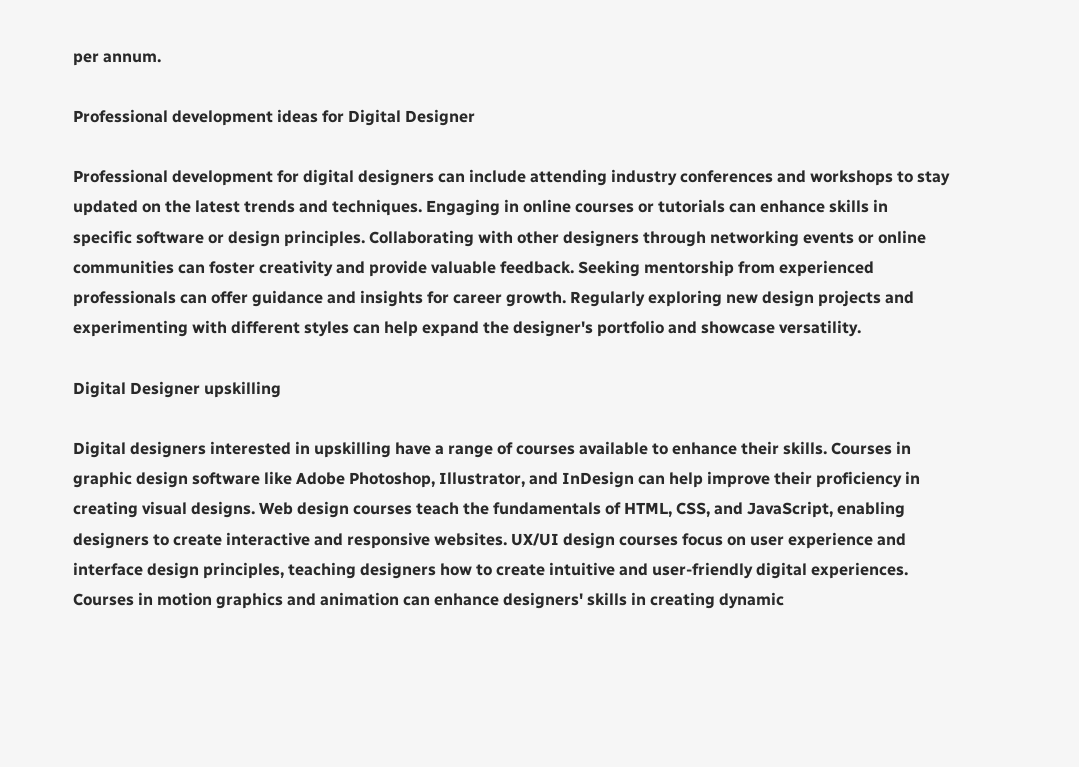per annum.

Professional development ideas for Digital Designer

Professional development for digital designers can include attending industry conferences and workshops to stay updated on the latest trends and techniques. Engaging in online courses or tutorials can enhance skills in specific software or design principles. Collaborating with other designers through networking events or online communities can foster creativity and provide valuable feedback. Seeking mentorship from experienced professionals can offer guidance and insights for career growth. Regularly exploring new design projects and experimenting with different styles can help expand the designer's portfolio and showcase versatility.

Digital Designer upskilling

Digital designers interested in upskilling have a range of courses available to enhance their skills. Courses in graphic design software like Adobe Photoshop, Illustrator, and InDesign can help improve their proficiency in creating visual designs. Web design courses teach the fundamentals of HTML, CSS, and JavaScript, enabling designers to create interactive and responsive websites. UX/UI design courses focus on user experience and interface design principles, teaching designers how to create intuitive and user-friendly digital experiences. Courses in motion graphics and animation can enhance designers' skills in creating dynamic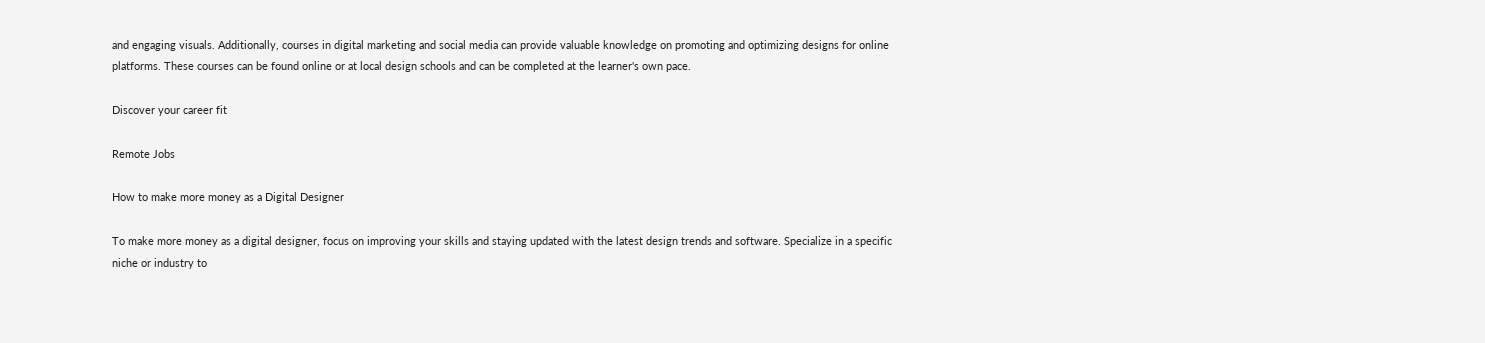and engaging visuals. Additionally, courses in digital marketing and social media can provide valuable knowledge on promoting and optimizing designs for online platforms. These courses can be found online or at local design schools and can be completed at the learner's own pace.

Discover your career fit

Remote Jobs

How to make more money as a Digital Designer

To make more money as a digital designer, focus on improving your skills and staying updated with the latest design trends and software. Specialize in a specific niche or industry to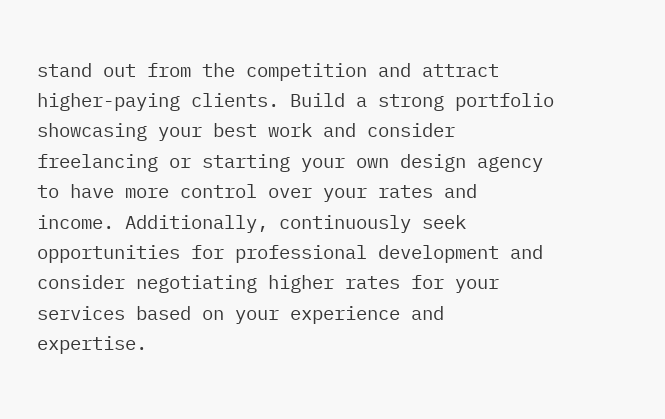stand out from the competition and attract higher-paying clients. Build a strong portfolio showcasing your best work and consider freelancing or starting your own design agency to have more control over your rates and income. Additionally, continuously seek opportunities for professional development and consider negotiating higher rates for your services based on your experience and expertise.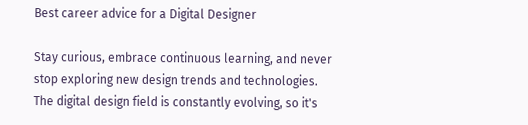Best career advice for a Digital Designer

Stay curious, embrace continuous learning, and never stop exploring new design trends and technologies. The digital design field is constantly evolving, so it's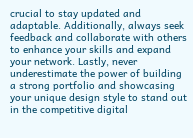crucial to stay updated and adaptable. Additionally, always seek feedback and collaborate with others to enhance your skills and expand your network. Lastly, never underestimate the power of building a strong portfolio and showcasing your unique design style to stand out in the competitive digital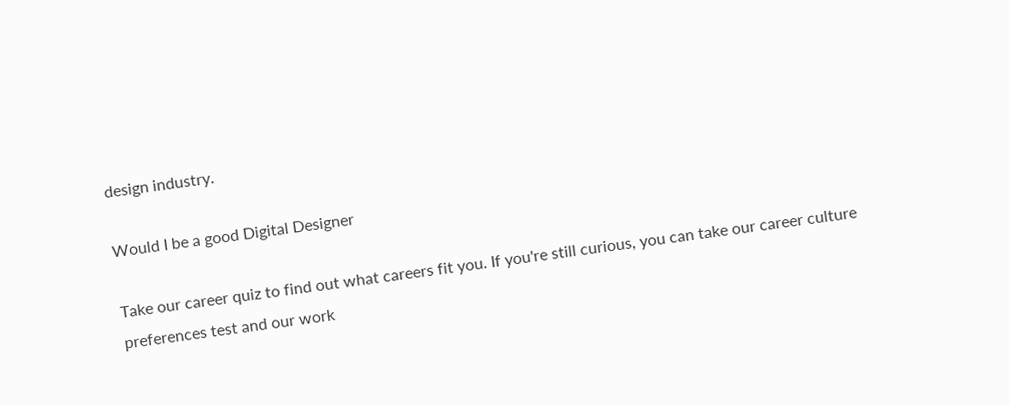design industry.

Would I be a good Digital Designer

Take our career quiz to find out what careers fit you. If you're still curious, you can take our career culture preferences test and our work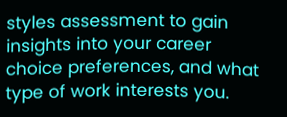styles assessment to gain insights into your career choice preferences, and what type of work interests you.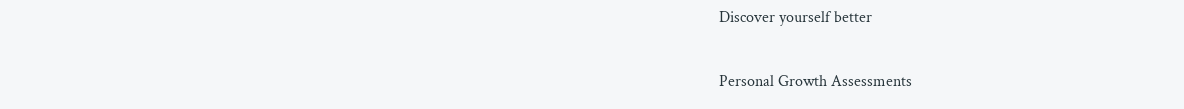Discover yourself better

Personal Growth Assessments